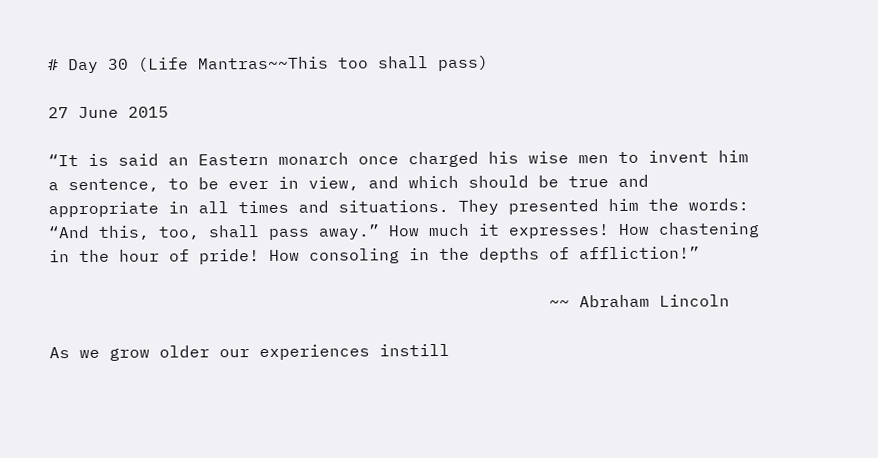# Day 30 (Life Mantras~~This too shall pass)

27 June 2015

“It is said an Eastern monarch once charged his wise men to invent him a sentence, to be ever in view, and which should be true and appropriate in all times and situations. They presented him the words: “And this, too, shall pass away.” How much it expresses! How chastening in the hour of pride! How consoling in the depths of affliction!”

                                                  ~~ Abraham Lincoln

As we grow older our experiences instill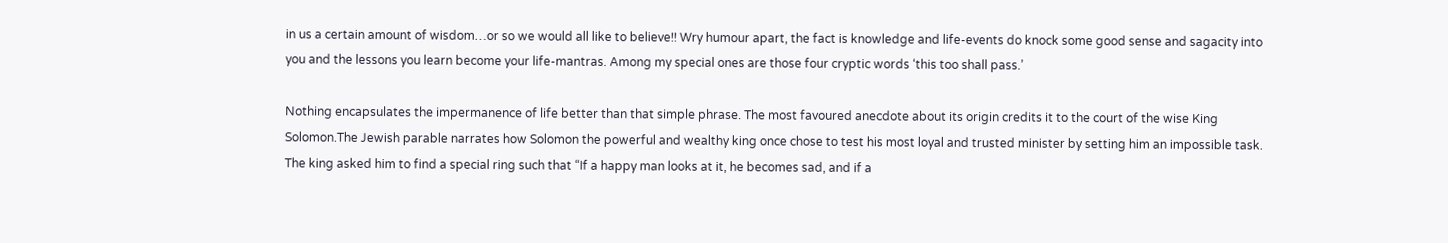in us a certain amount of wisdom…or so we would all like to believe!! Wry humour apart, the fact is knowledge and life-events do knock some good sense and sagacity into you and the lessons you learn become your life-mantras. Among my special ones are those four cryptic words ‘this too shall pass.’

Nothing encapsulates the impermanence of life better than that simple phrase. The most favoured anecdote about its origin credits it to the court of the wise King Solomon.The Jewish parable narrates how Solomon the powerful and wealthy king once chose to test his most loyal and trusted minister by setting him an impossible task. The king asked him to find a special ring such that “If a happy man looks at it, he becomes sad, and if a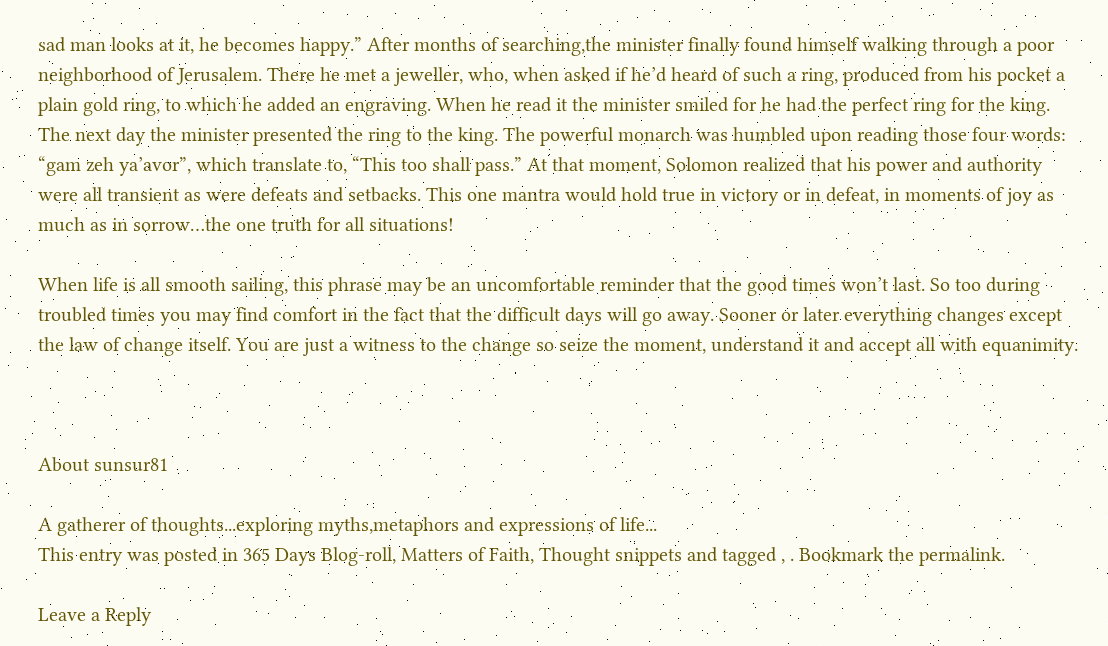sad man looks at it, he becomes happy.” After months of searching,the minister finally found himself walking through a poor neighborhood of Jerusalem. There he met a jeweller, who, when asked if he’d heard of such a ring, produced from his pocket a plain gold ring, to which he added an engraving. When he read it the minister smiled for he had the perfect ring for the king. The next day the minister presented the ring to the king. The powerful monarch was humbled upon reading those four words: “gam zeh ya’avor”, which translate to, “This too shall pass.” At that moment, Solomon realized that his power and authority were all transient as were defeats and setbacks. This one mantra would hold true in victory or in defeat, in moments of joy as much as in sorrow…the one truth for all situations!

When life is all smooth sailing, this phrase may be an uncomfortable reminder that the good times won’t last. So too during troubled times you may find comfort in the fact that the difficult days will go away. Sooner or later everything changes except the law of change itself. You are just a witness to the change so seize the moment, understand it and accept all with equanimity.



About sunsur81

A gatherer of thoughts...exploring myths,metaphors and expressions of life...
This entry was posted in 365 Days Blog-roll, Matters of Faith, Thought snippets and tagged , . Bookmark the permalink.

Leave a Reply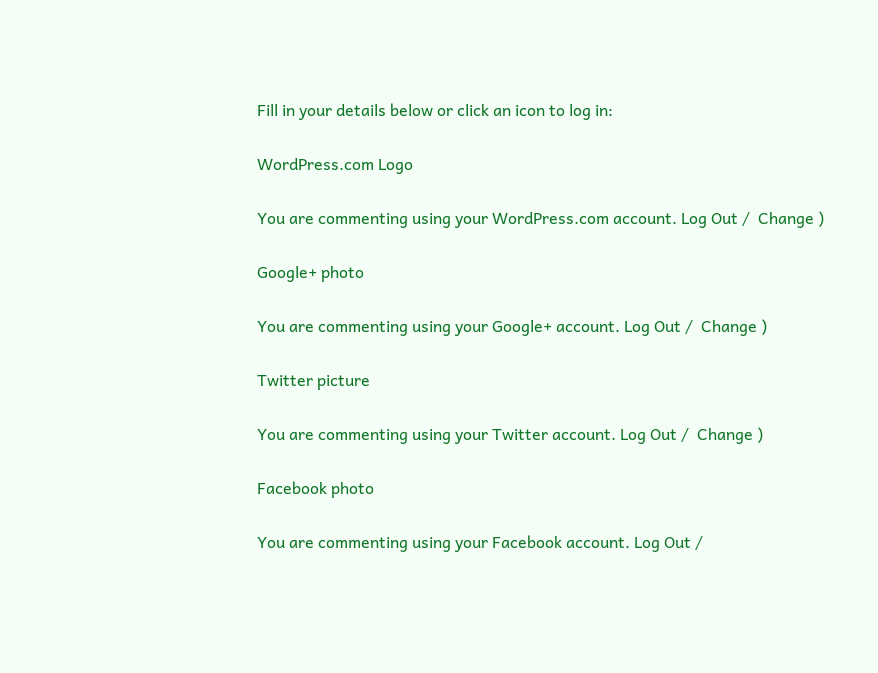Fill in your details below or click an icon to log in:

WordPress.com Logo

You are commenting using your WordPress.com account. Log Out /  Change )

Google+ photo

You are commenting using your Google+ account. Log Out /  Change )

Twitter picture

You are commenting using your Twitter account. Log Out /  Change )

Facebook photo

You are commenting using your Facebook account. Log Out /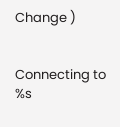Change )


Connecting to %s